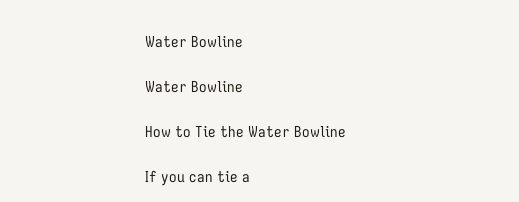Water Bowline

Water Bowline

How to Tie the Water Bowline

If you can tie a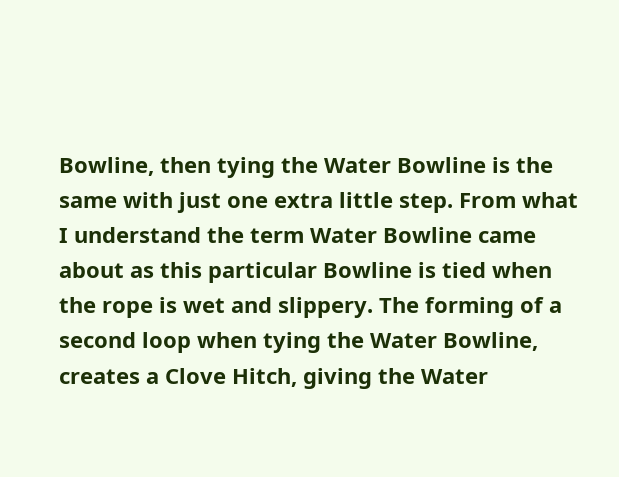Bowline, then tying the Water Bowline is the same with just one extra little step. From what I understand the term Water Bowline came about as this particular Bowline is tied when the rope is wet and slippery. The forming of a second loop when tying the Water Bowline, creates a Clove Hitch, giving the Water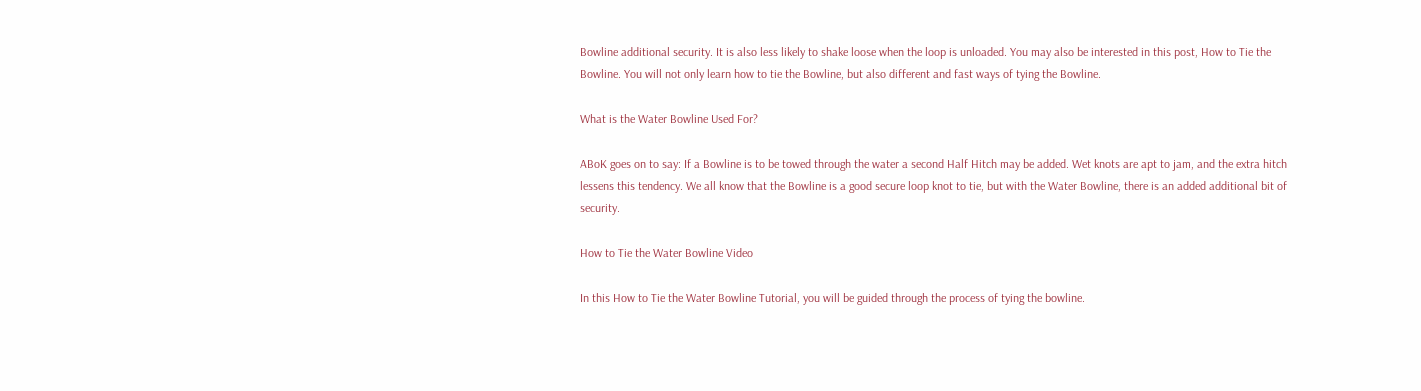Bowline additional security. It is also less likely to shake loose when the loop is unloaded. You may also be interested in this post, How to Tie the Bowline. You will not only learn how to tie the Bowline, but also different and fast ways of tying the Bowline.

What is the Water Bowline Used For?

ABoK goes on to say: If a Bowline is to be towed through the water a second Half Hitch may be added. Wet knots are apt to jam, and the extra hitch lessens this tendency. We all know that the Bowline is a good secure loop knot to tie, but with the Water Bowline, there is an added additional bit of security.

How to Tie the Water Bowline Video

In this How to Tie the Water Bowline Tutorial, you will be guided through the process of tying the bowline.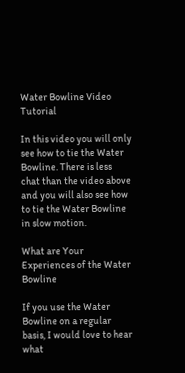Water Bowline Video Tutorial

In this video you will only see how to tie the Water Bowline. There is less chat than the video above and you will also see how to tie the Water Bowline in slow motion.

What are Your Experiences of the Water Bowline

If you use the Water Bowline on a regular basis, I would love to hear what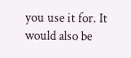you use it for. It would also be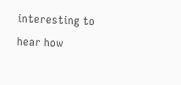interesting to hear how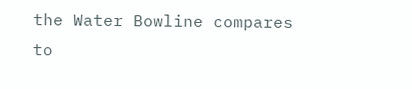the Water Bowline compares to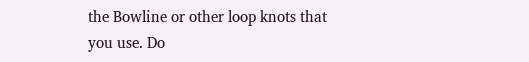the Bowline or other loop knots that you use. Do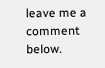leave me a comment below.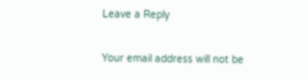Leave a Reply

Your email address will not be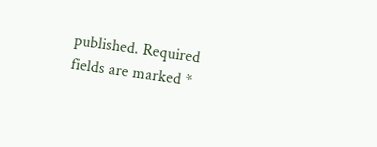published. Required fields are marked *